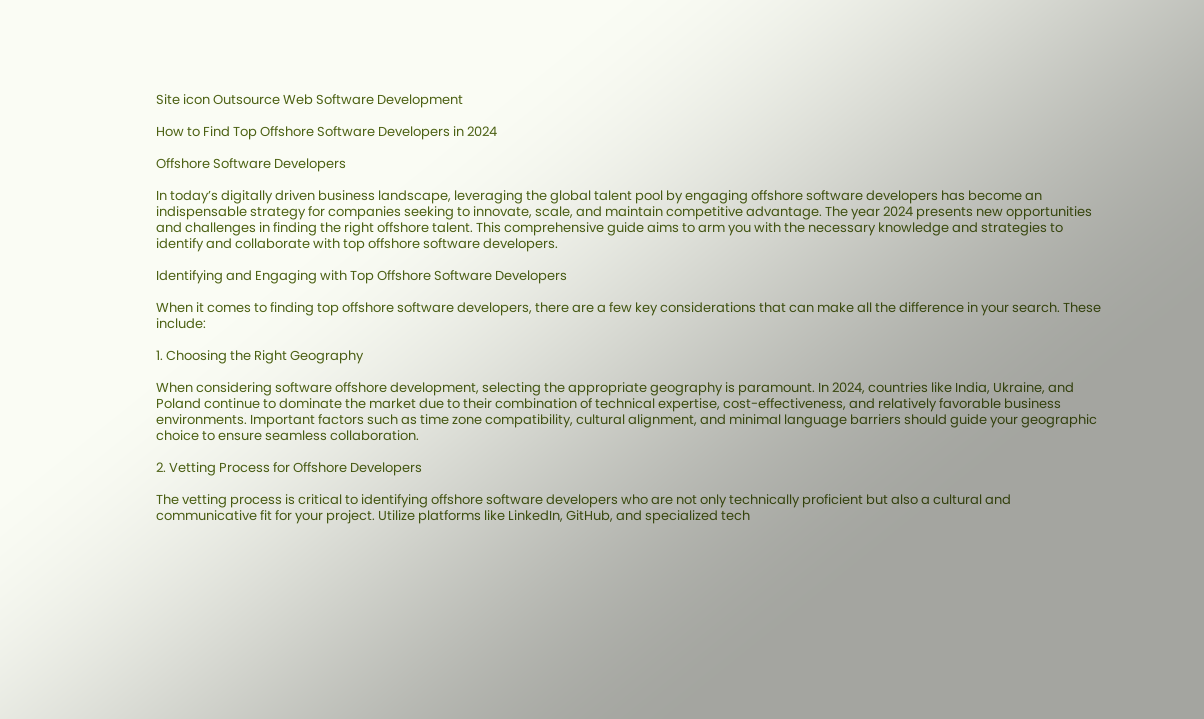Site icon Outsource Web Software Development

How to Find Top Offshore Software Developers in 2024

Offshore Software Developers

In today’s digitally driven business landscape, leveraging the global talent pool by engaging offshore software developers has become an indispensable strategy for companies seeking to innovate, scale, and maintain competitive advantage. The year 2024 presents new opportunities and challenges in finding the right offshore talent. This comprehensive guide aims to arm you with the necessary knowledge and strategies to identify and collaborate with top offshore software developers.

Identifying and Engaging with Top Offshore Software Developers

When it comes to finding top offshore software developers, there are a few key considerations that can make all the difference in your search. These include:

1. Choosing the Right Geography

When considering software offshore development, selecting the appropriate geography is paramount. In 2024, countries like India, Ukraine, and Poland continue to dominate the market due to their combination of technical expertise, cost-effectiveness, and relatively favorable business environments. Important factors such as time zone compatibility, cultural alignment, and minimal language barriers should guide your geographic choice to ensure seamless collaboration.

2. Vetting Process for Offshore Developers

The vetting process is critical to identifying offshore software developers who are not only technically proficient but also a cultural and communicative fit for your project. Utilize platforms like LinkedIn, GitHub, and specialized tech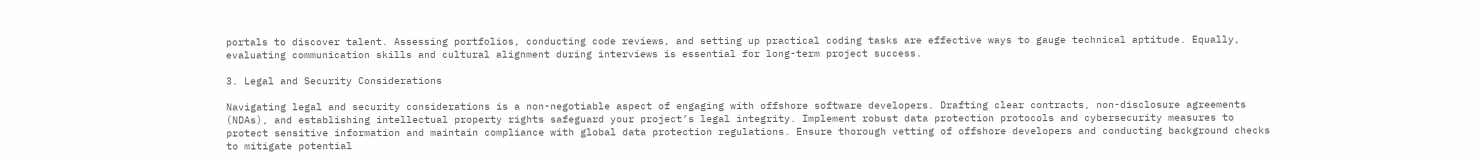portals to discover talent. Assessing portfolios, conducting code reviews, and setting up practical coding tasks are effective ways to gauge technical aptitude. Equally, evaluating communication skills and cultural alignment during interviews is essential for long-term project success.

3. Legal and Security Considerations

Navigating legal and security considerations is a non-negotiable aspect of engaging with offshore software developers. Drafting clear contracts, non-disclosure agreements (NDAs), and establishing intellectual property rights safeguard your project’s legal integrity. Implement robust data protection protocols and cybersecurity measures to protect sensitive information and maintain compliance with global data protection regulations. Ensure thorough vetting of offshore developers and conducting background checks to mitigate potential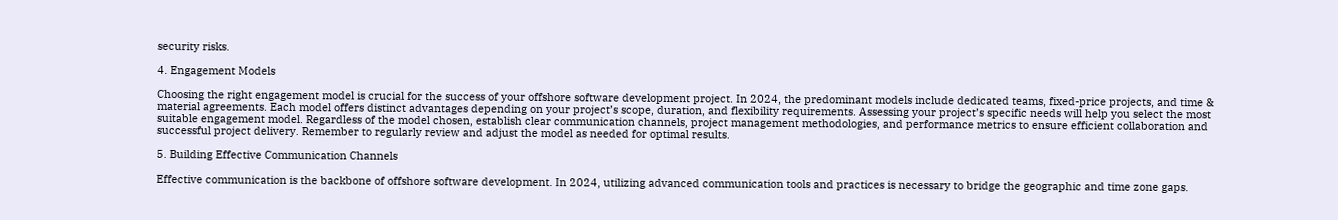security risks.

4. Engagement Models

Choosing the right engagement model is crucial for the success of your offshore software development project. In 2024, the predominant models include dedicated teams, fixed-price projects, and time & material agreements. Each model offers distinct advantages depending on your project’s scope, duration, and flexibility requirements. Assessing your project’s specific needs will help you select the most suitable engagement model. Regardless of the model chosen, establish clear communication channels, project management methodologies, and performance metrics to ensure efficient collaboration and successful project delivery. Remember to regularly review and adjust the model as needed for optimal results.

5. Building Effective Communication Channels

Effective communication is the backbone of offshore software development. In 2024, utilizing advanced communication tools and practices is necessary to bridge the geographic and time zone gaps.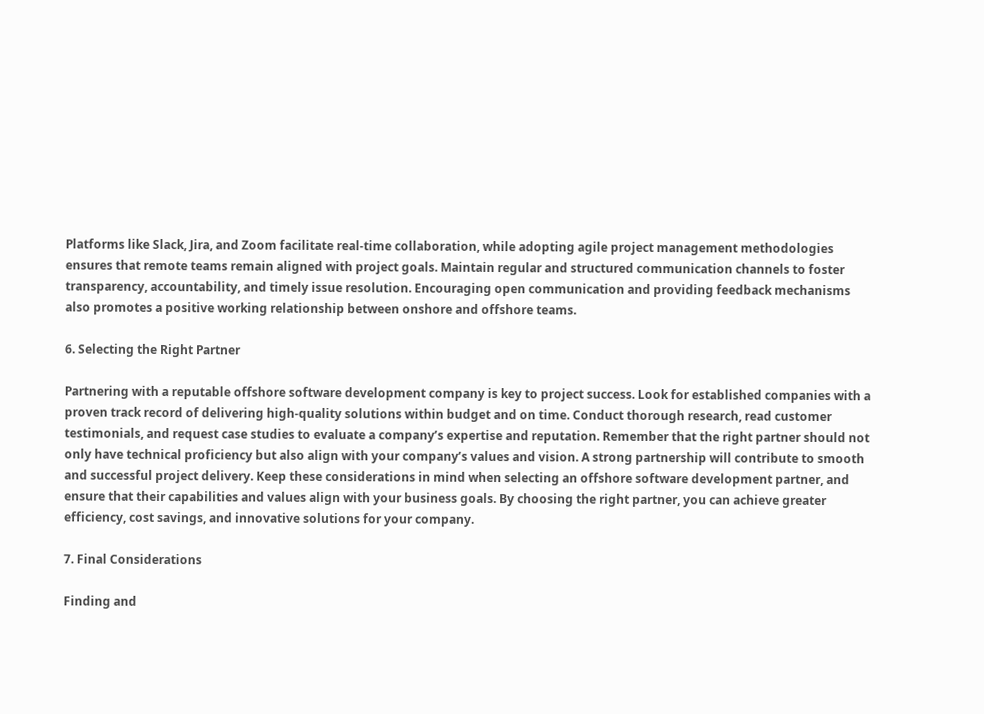Platforms like Slack, Jira, and Zoom facilitate real-time collaboration, while adopting agile project management methodologies ensures that remote teams remain aligned with project goals. Maintain regular and structured communication channels to foster transparency, accountability, and timely issue resolution. Encouraging open communication and providing feedback mechanisms also promotes a positive working relationship between onshore and offshore teams.

6. Selecting the Right Partner

Partnering with a reputable offshore software development company is key to project success. Look for established companies with a proven track record of delivering high-quality solutions within budget and on time. Conduct thorough research, read customer testimonials, and request case studies to evaluate a company’s expertise and reputation. Remember that the right partner should not only have technical proficiency but also align with your company’s values and vision. A strong partnership will contribute to smooth and successful project delivery. Keep these considerations in mind when selecting an offshore software development partner, and ensure that their capabilities and values align with your business goals. By choosing the right partner, you can achieve greater efficiency, cost savings, and innovative solutions for your company.

7. Final Considerations

Finding and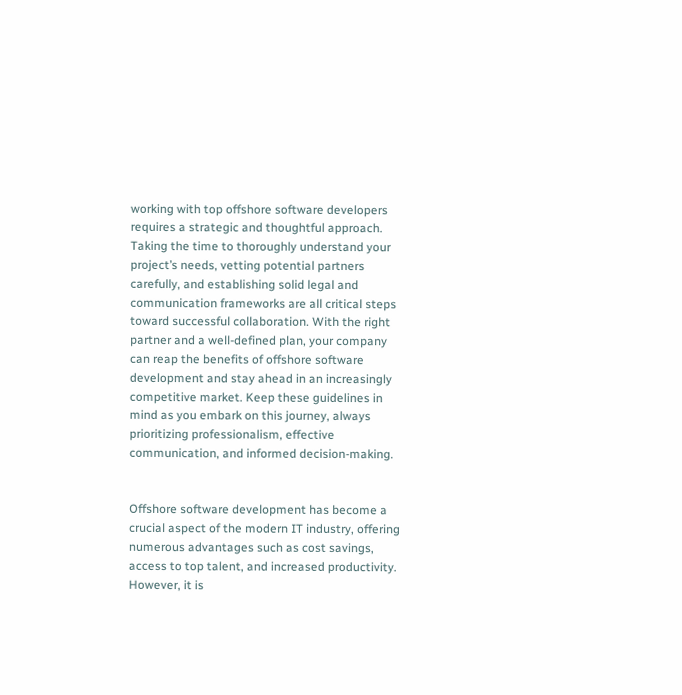working with top offshore software developers requires a strategic and thoughtful approach. Taking the time to thoroughly understand your project’s needs, vetting potential partners carefully, and establishing solid legal and communication frameworks are all critical steps toward successful collaboration. With the right partner and a well-defined plan, your company can reap the benefits of offshore software development and stay ahead in an increasingly competitive market. Keep these guidelines in mind as you embark on this journey, always prioritizing professionalism, effective communication, and informed decision-making.


Offshore software development has become a crucial aspect of the modern IT industry, offering numerous advantages such as cost savings, access to top talent, and increased productivity. However, it is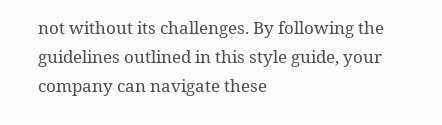not without its challenges. By following the guidelines outlined in this style guide, your company can navigate these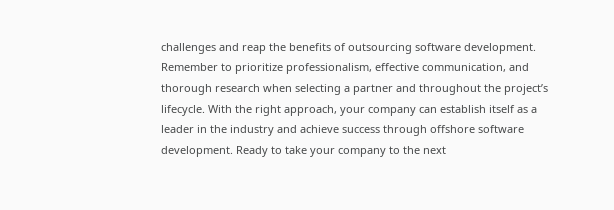challenges and reap the benefits of outsourcing software development. Remember to prioritize professionalism, effective communication, and thorough research when selecting a partner and throughout the project’s lifecycle. With the right approach, your company can establish itself as a leader in the industry and achieve success through offshore software development. Ready to take your company to the next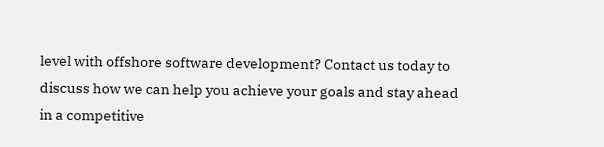level with offshore software development? Contact us today to discuss how we can help you achieve your goals and stay ahead in a competitive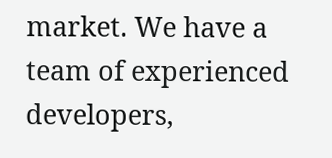market. We have a team of experienced developers,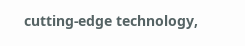cutting-edge technology,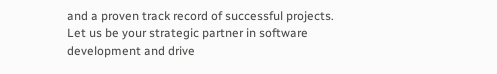and a proven track record of successful projects. Let us be your strategic partner in software development and drive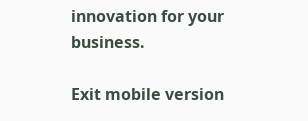innovation for your business.

Exit mobile version